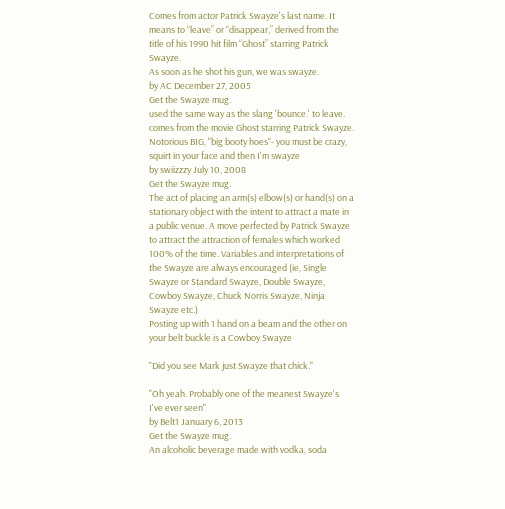Comes from actor Patrick Swayze's last name. It means to “leave” or “disappear,” derived from the title of his 1990 hit film “Ghost” starring Patrick Swayze.
As soon as he shot his gun, we was swayze.
by AC December 27, 2005
Get the Swayze mug.
used the same way as the slang 'bounce.' to leave. comes from the movie Ghost starring Patrick Swayze.
Notorious BIG, "big booty hoes"- you must be crazy, squirt in your face and then I'm swayze
by swiizzzy July 10, 2008
Get the Swayze mug.
The act of placing an arm(s) elbow(s) or hand(s) on a stationary object with the intent to attract a mate in a public venue. A move perfected by Patrick Swayze to attract the attraction of females which worked 100% of the time. Variables and interpretations of the Swayze are always encouraged (ie, Single Swayze or Standard Swayze, Double Swayze, Cowboy Swayze, Chuck Norris Swayze, Ninja Swayze etc.)
Posting up with 1 hand on a beam and the other on your belt buckle is a Cowboy Swayze

"Did you see Mark just Swayze that chick."

"Oh yeah. Probably one of the meanest Swayze's I've ever seen"
by Belt1 January 6, 2013
Get the Swayze mug.
An alcoholic beverage made with vodka, soda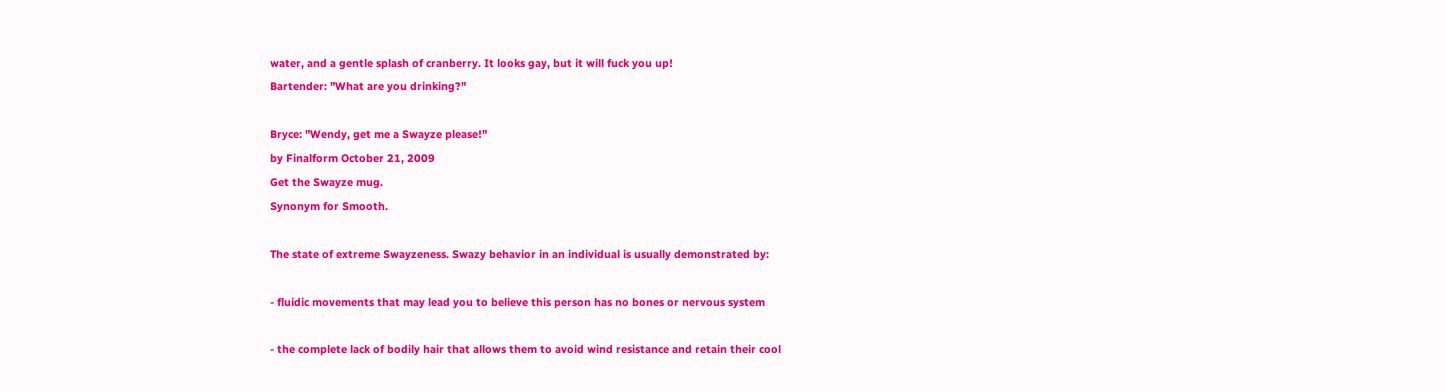water, and a gentle splash of cranberry. It looks gay, but it will fuck you up!
Bartender: "What are you drinking?"

Bryce: "Wendy, get me a Swayze please!"
by Finalform October 21, 2009
Get the Swayze mug.
Synonym for Smooth.

The state of extreme Swayzeness. Swazy behavior in an individual is usually demonstrated by:

- fluidic movements that may lead you to believe this person has no bones or nervous system

- the complete lack of bodily hair that allows them to avoid wind resistance and retain their cool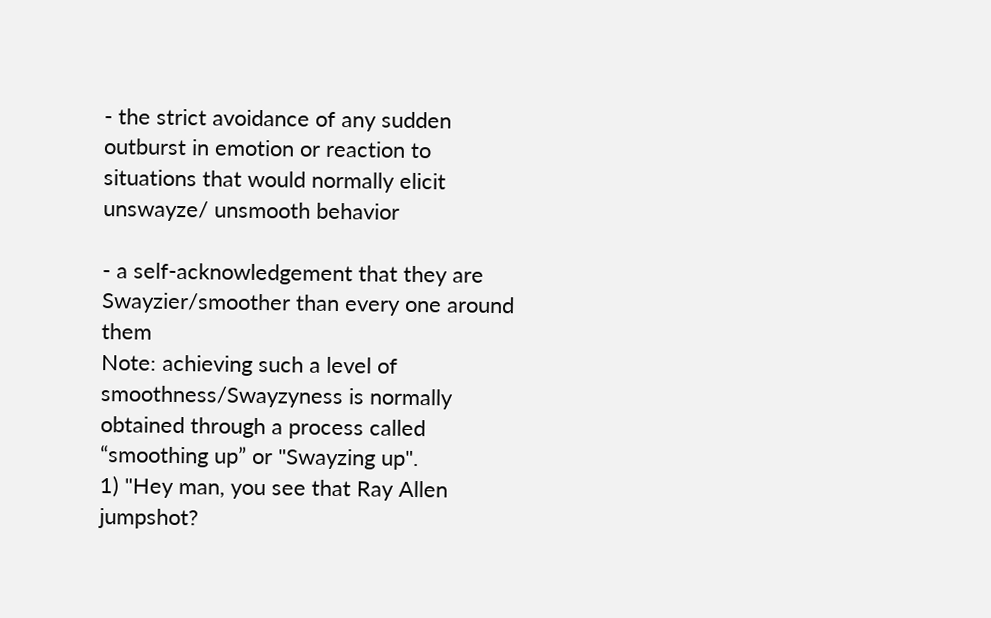- the strict avoidance of any sudden outburst in emotion or reaction to situations that would normally elicit unswayze/ unsmooth behavior

- a self-acknowledgement that they are Swayzier/smoother than every one around them
Note: achieving such a level of smoothness/Swayzyness is normally obtained through a process called “smoothing up” or "Swayzing up".
1) "Hey man, you see that Ray Allen jumpshot?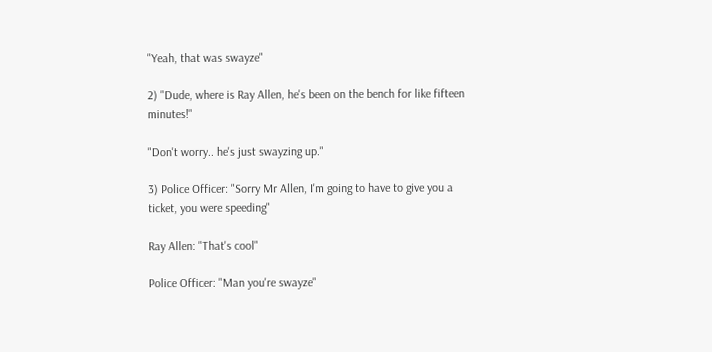"Yeah, that was swayze"

2) "Dude, where is Ray Allen, he's been on the bench for like fifteen minutes!"

"Don't worry.. he's just swayzing up."

3) Police Officer: "Sorry Mr Allen, I'm going to have to give you a ticket, you were speeding"

Ray Allen: "That's cool"

Police Officer: "Man you're swayze"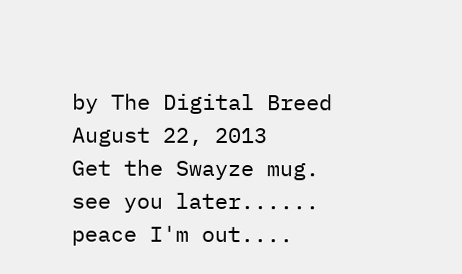by The Digital Breed August 22, 2013
Get the Swayze mug.
see you later......
peace I'm out....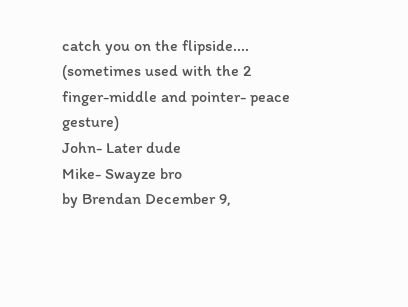catch you on the flipside....
(sometimes used with the 2 finger-middle and pointer- peace gesture)
John- Later dude
Mike- Swayze bro
by Brendan December 9,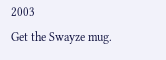2003
Get the Swayze mug.